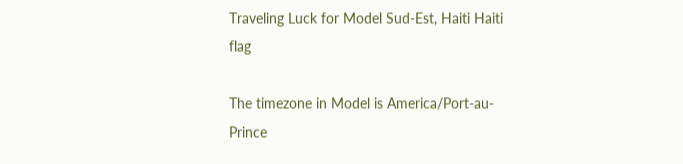Traveling Luck for Model Sud-Est, Haiti Haiti flag

The timezone in Model is America/Port-au-Prince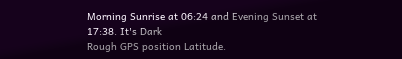Morning Sunrise at 06:24 and Evening Sunset at 17:38. It's Dark
Rough GPS position Latitude.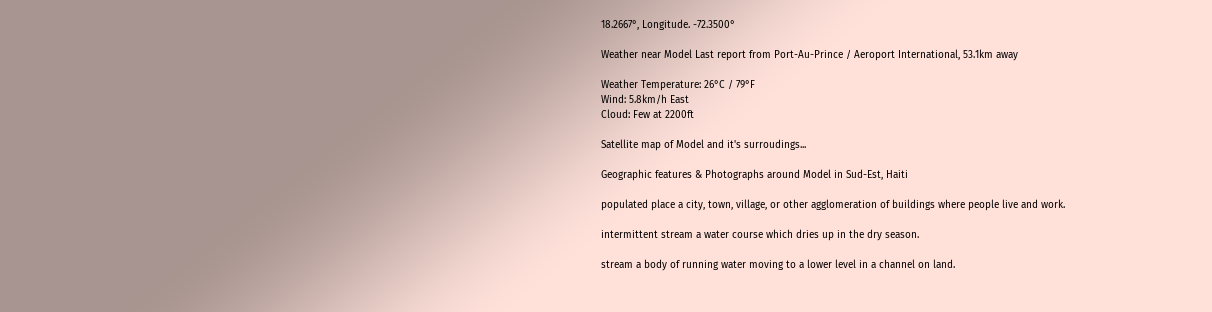18.2667°, Longitude. -72.3500°

Weather near Model Last report from Port-Au-Prince / Aeroport International, 53.1km away

Weather Temperature: 26°C / 79°F
Wind: 5.8km/h East
Cloud: Few at 2200ft

Satellite map of Model and it's surroudings...

Geographic features & Photographs around Model in Sud-Est, Haiti

populated place a city, town, village, or other agglomeration of buildings where people live and work.

intermittent stream a water course which dries up in the dry season.

stream a body of running water moving to a lower level in a channel on land.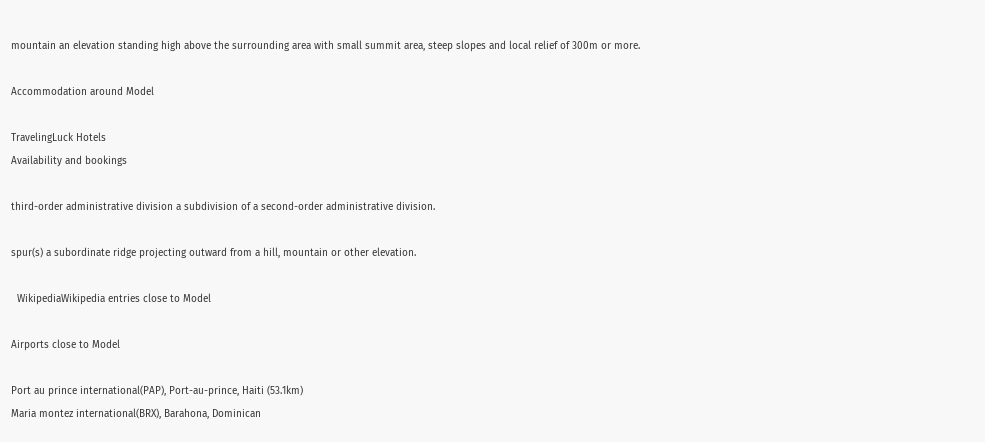mountain an elevation standing high above the surrounding area with small summit area, steep slopes and local relief of 300m or more.

Accommodation around Model

TravelingLuck Hotels
Availability and bookings

third-order administrative division a subdivision of a second-order administrative division.

spur(s) a subordinate ridge projecting outward from a hill, mountain or other elevation.

  WikipediaWikipedia entries close to Model

Airports close to Model

Port au prince international(PAP), Port-au-prince, Haiti (53.1km)
Maria montez international(BRX), Barahona, Dominican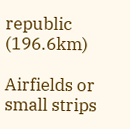republic (196.6km)

Airfields or small strips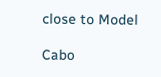close to Model

Cabo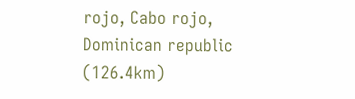rojo, Cabo rojo, Dominican republic (126.4km)